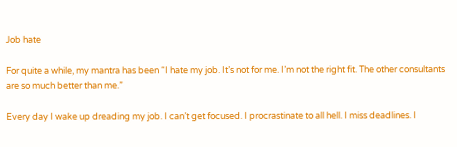Job hate

For quite a while, my mantra has been “I hate my job. It’s not for me. I’m not the right fit. The other consultants are so much better than me.”

Every day I wake up dreading my job. I can’t get focused. I procrastinate to all hell. I miss deadlines. I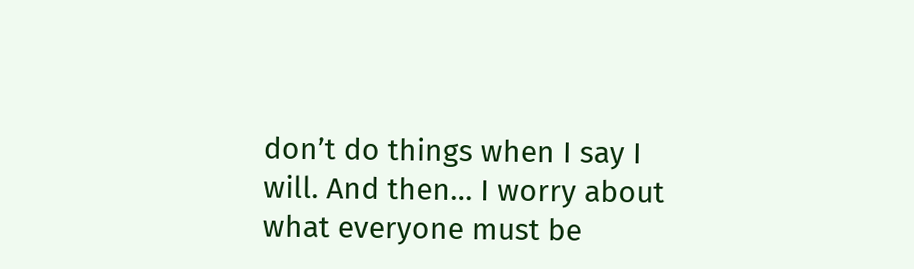don’t do things when I say I will. And then… I worry about what everyone must be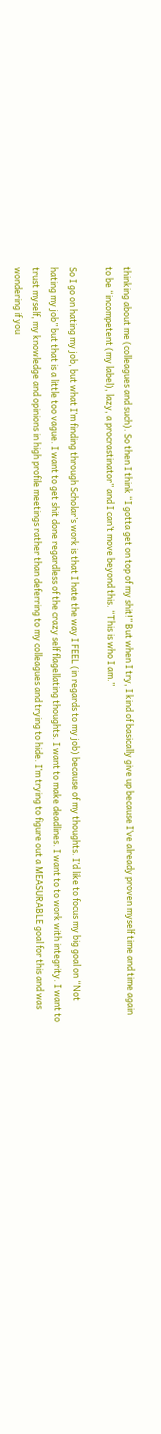thinking about me (colleagues and such). So then I think “I gotta get on top of my shit!” But when I try, I kind of basically give up because I’ve already proven myself time and time again to be “incompetent (my label), lazy, a procrastinator” and I can’t move beyond this. “This is who I am.”

So I go on hating my job, but what I’m finding through Scholar’s work is that I hate the way I FEEL (in regards to my job) because of my thoughts. I’d like to focus my big goal on “Not hating my job” but that is a little too vague. I want to get shit done regardless of the crazy self flagellating thoughts. I want to make deadlines. I want to to work with integrity. I want to trust myself, my knowledge and opinions in high profile meetings rather than deferring to my colleagues and trying to hide. I’m trying to figure out a MEASURABLE goal for this and was wondering if you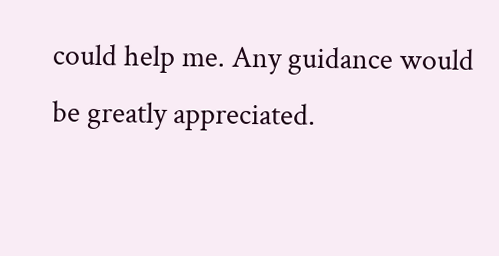could help me. Any guidance would be greatly appreciated.